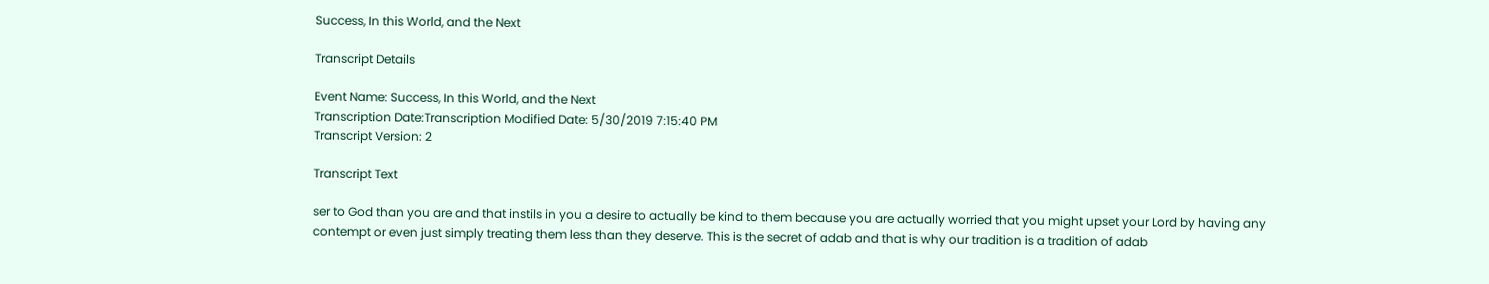Success, In this World, and the Next

Transcript Details

Event Name: Success, In this World, and the Next
Transcription Date:Transcription Modified Date: 5/30/2019 7:15:40 PM
Transcript Version: 2

Transcript Text

ser to God than you are and that instils in you a desire to actually be kind to them because you are actually worried that you might upset your Lord by having any contempt or even just simply treating them less than they deserve. This is the secret of adab and that is why our tradition is a tradition of adab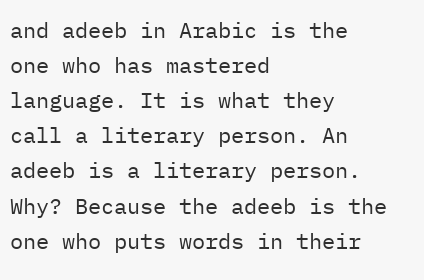and adeeb in Arabic is the one who has mastered language. It is what they call a literary person. An adeeb is a literary person. Why? Because the adeeb is the one who puts words in their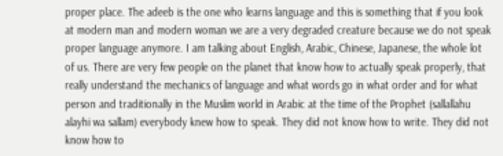proper place. The adeeb is the one who learns language and this is something that if you look at modern man and modern woman we are a very degraded creature because we do not speak proper language anymore. I am talking about English, Arabic, Chinese, Japanese, the whole lot of us. There are very few people on the planet that know how to actually speak properly, that really understand the mechanics of language and what words go in what order and for what person and traditionally in the Muslim world in Arabic at the time of the Prophet (sallallahu alayhi wa sallam) everybody knew how to speak. They did not know how to write. They did not know how to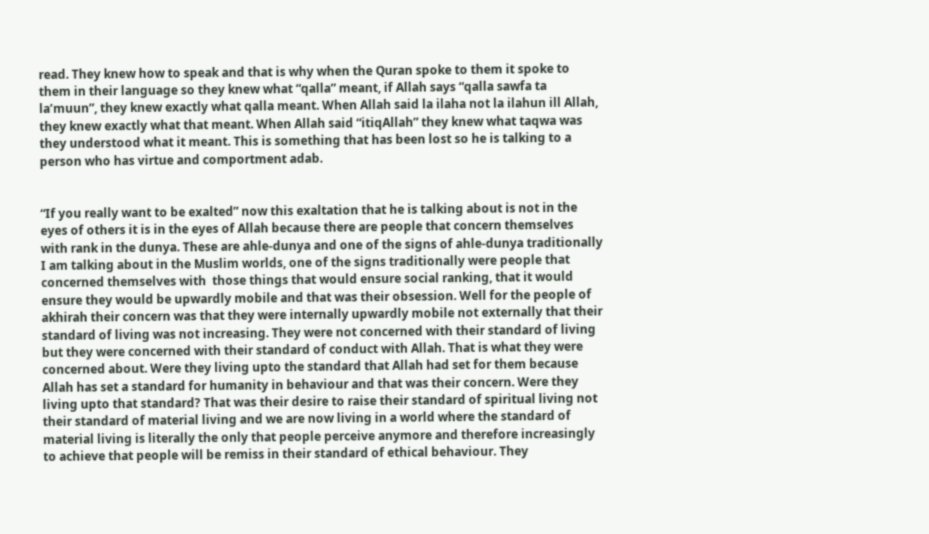read. They knew how to speak and that is why when the Quran spoke to them it spoke to them in their language so they knew what “qalla” meant, if Allah says “qalla sawfa ta la’muun”, they knew exactly what qalla meant. When Allah said la ilaha not la ilahun ill Allah, they knew exactly what that meant. When Allah said “itiqAllah” they knew what taqwa was they understood what it meant. This is something that has been lost so he is talking to a person who has virtue and comportment adab.


“If you really want to be exalted” now this exaltation that he is talking about is not in the eyes of others it is in the eyes of Allah because there are people that concern themselves with rank in the dunya. These are ahle-dunya and one of the signs of ahle-dunya traditionally I am talking about in the Muslim worlds, one of the signs traditionally were people that concerned themselves with  those things that would ensure social ranking, that it would ensure they would be upwardly mobile and that was their obsession. Well for the people of akhirah their concern was that they were internally upwardly mobile not externally that their standard of living was not increasing. They were not concerned with their standard of living but they were concerned with their standard of conduct with Allah. That is what they were concerned about. Were they living upto the standard that Allah had set for them because Allah has set a standard for humanity in behaviour and that was their concern. Were they living upto that standard? That was their desire to raise their standard of spiritual living not their standard of material living and we are now living in a world where the standard of material living is literally the only that people perceive anymore and therefore increasingly to achieve that people will be remiss in their standard of ethical behaviour. They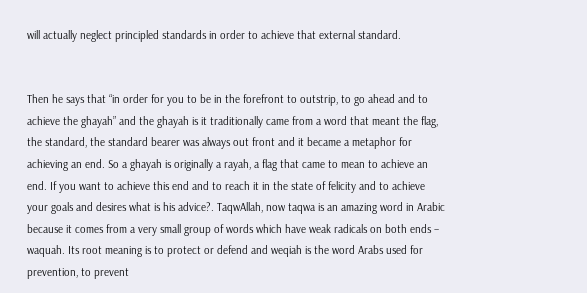will actually neglect principled standards in order to achieve that external standard.


Then he says that “in order for you to be in the forefront to outstrip, to go ahead and to achieve the ghayah” and the ghayah is it traditionally came from a word that meant the flag, the standard, the standard bearer was always out front and it became a metaphor for achieving an end. So a ghayah is originally a rayah, a flag that came to mean to achieve an end. If you want to achieve this end and to reach it in the state of felicity and to achieve your goals and desires what is his advice?. TaqwAllah, now taqwa is an amazing word in Arabic because it comes from a very small group of words which have weak radicals on both ends – waquah. Its root meaning is to protect or defend and weqiah is the word Arabs used for prevention, to prevent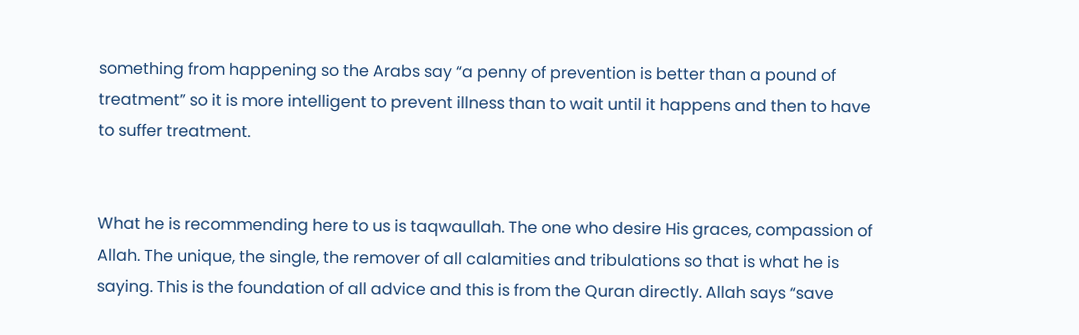something from happening so the Arabs say “a penny of prevention is better than a pound of treatment” so it is more intelligent to prevent illness than to wait until it happens and then to have to suffer treatment.


What he is recommending here to us is taqwaullah. The one who desire His graces, compassion of Allah. The unique, the single, the remover of all calamities and tribulations so that is what he is saying. This is the foundation of all advice and this is from the Quran directly. Allah says “save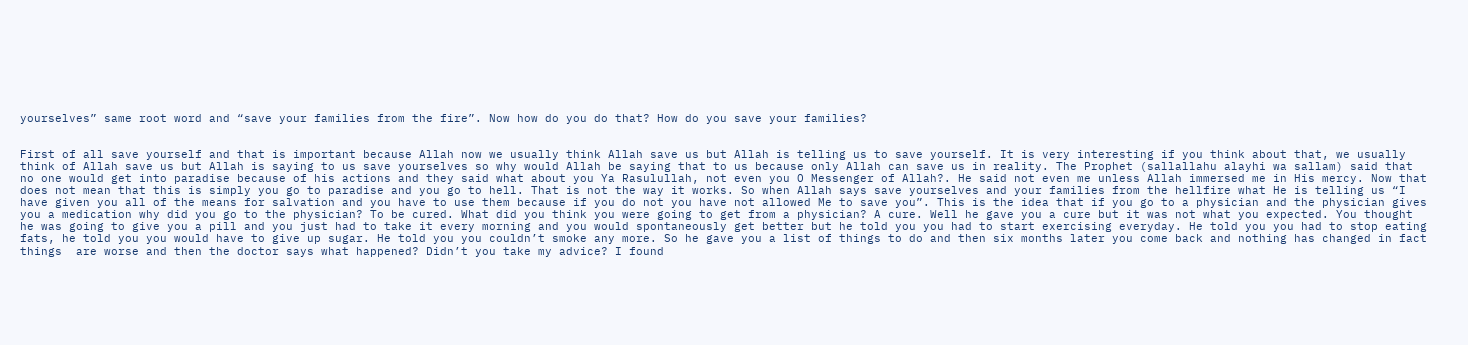yourselves” same root word and “save your families from the fire”. Now how do you do that? How do you save your families?


First of all save yourself and that is important because Allah now we usually think Allah save us but Allah is telling us to save yourself. It is very interesting if you think about that, we usually think of Allah save us but Allah is saying to us save yourselves so why would Allah be saying that to us because only Allah can save us in reality. The Prophet (sallallahu alayhi wa sallam) said that no one would get into paradise because of his actions and they said what about you Ya Rasulullah, not even you O Messenger of Allah?. He said not even me unless Allah immersed me in His mercy. Now that does not mean that this is simply you go to paradise and you go to hell. That is not the way it works. So when Allah says save yourselves and your families from the hellfire what He is telling us “I have given you all of the means for salvation and you have to use them because if you do not you have not allowed Me to save you”. This is the idea that if you go to a physician and the physician gives you a medication why did you go to the physician? To be cured. What did you think you were going to get from a physician? A cure. Well he gave you a cure but it was not what you expected. You thought he was going to give you a pill and you just had to take it every morning and you would spontaneously get better but he told you you had to start exercising everyday. He told you you had to stop eating fats, he told you you would have to give up sugar. He told you you couldn’t smoke any more. So he gave you a list of things to do and then six months later you come back and nothing has changed in fact things  are worse and then the doctor says what happened? Didn’t you take my advice? I found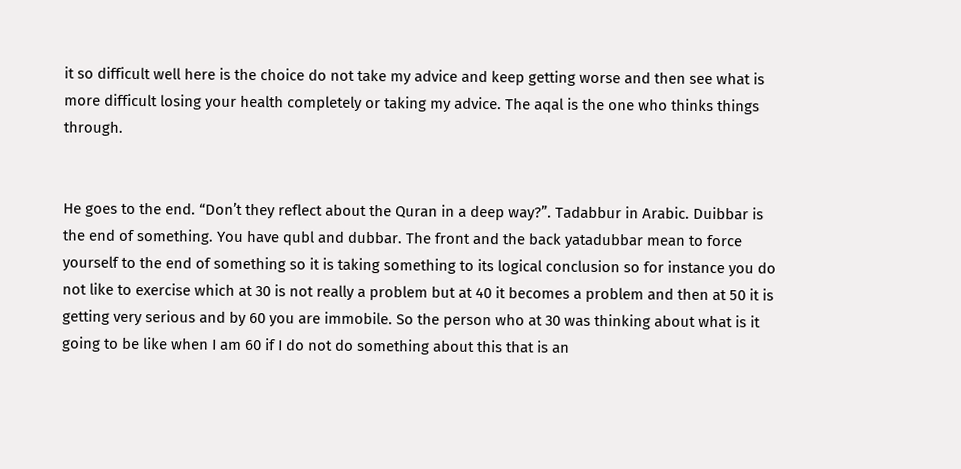it so difficult well here is the choice do not take my advice and keep getting worse and then see what is more difficult losing your health completely or taking my advice. The aqal is the one who thinks things through.


He goes to the end. “Don’t they reflect about the Quran in a deep way?”. Tadabbur in Arabic. Duibbar is the end of something. You have qubl and dubbar. The front and the back yatadubbar mean to force yourself to the end of something so it is taking something to its logical conclusion so for instance you do not like to exercise which at 30 is not really a problem but at 40 it becomes a problem and then at 50 it is getting very serious and by 60 you are immobile. So the person who at 30 was thinking about what is it going to be like when I am 60 if I do not do something about this that is an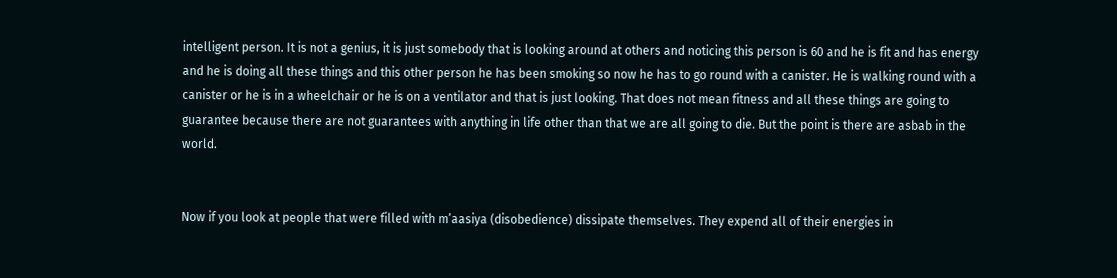intelligent person. It is not a genius, it is just somebody that is looking around at others and noticing this person is 60 and he is fit and has energy and he is doing all these things and this other person he has been smoking so now he has to go round with a canister. He is walking round with a canister or he is in a wheelchair or he is on a ventilator and that is just looking. That does not mean fitness and all these things are going to guarantee because there are not guarantees with anything in life other than that we are all going to die. But the point is there are asbab in the world.


Now if you look at people that were filled with m’aasiya (disobedience) dissipate themselves. They expend all of their energies in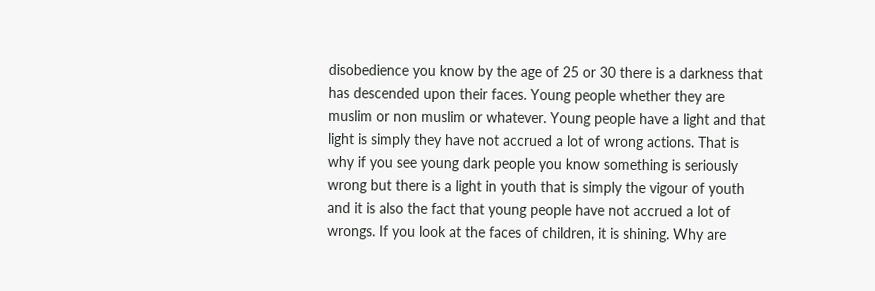disobedience you know by the age of 25 or 30 there is a darkness that has descended upon their faces. Young people whether they are muslim or non muslim or whatever. Young people have a light and that light is simply they have not accrued a lot of wrong actions. That is why if you see young dark people you know something is seriously wrong but there is a light in youth that is simply the vigour of youth and it is also the fact that young people have not accrued a lot of wrongs. If you look at the faces of children, it is shining. Why are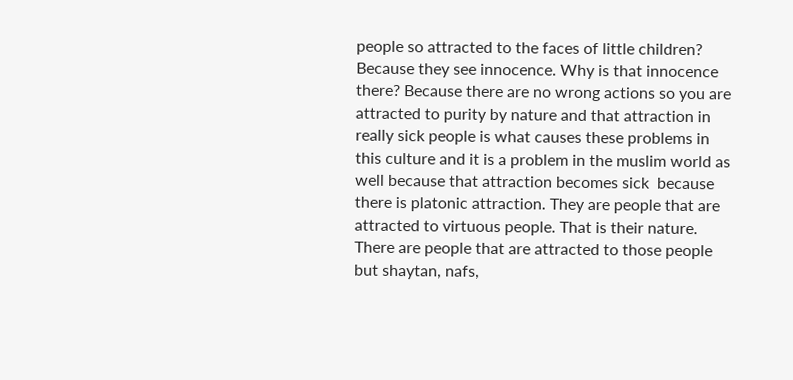people so attracted to the faces of little children? Because they see innocence. Why is that innocence there? Because there are no wrong actions so you are attracted to purity by nature and that attraction in really sick people is what causes these problems in this culture and it is a problem in the muslim world as well because that attraction becomes sick  because there is platonic attraction. They are people that are attracted to virtuous people. That is their nature. There are people that are attracted to those people but shaytan, nafs,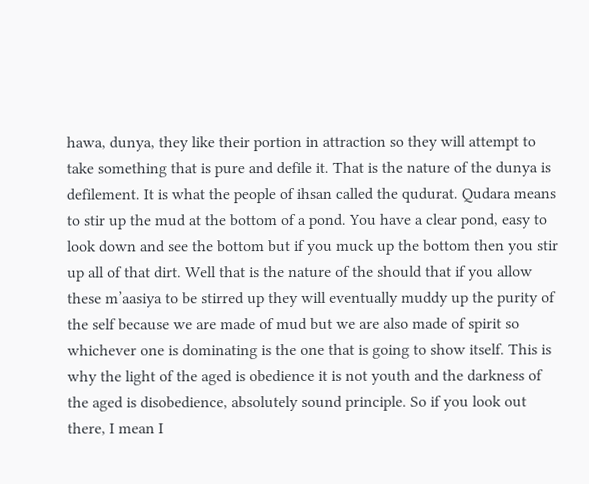hawa, dunya, they like their portion in attraction so they will attempt to take something that is pure and defile it. That is the nature of the dunya is defilement. It is what the people of ihsan called the qudurat. Qudara means to stir up the mud at the bottom of a pond. You have a clear pond, easy to look down and see the bottom but if you muck up the bottom then you stir up all of that dirt. Well that is the nature of the should that if you allow these m’aasiya to be stirred up they will eventually muddy up the purity of the self because we are made of mud but we are also made of spirit so whichever one is dominating is the one that is going to show itself. This is why the light of the aged is obedience it is not youth and the darkness of the aged is disobedience, absolutely sound principle. So if you look out there, I mean I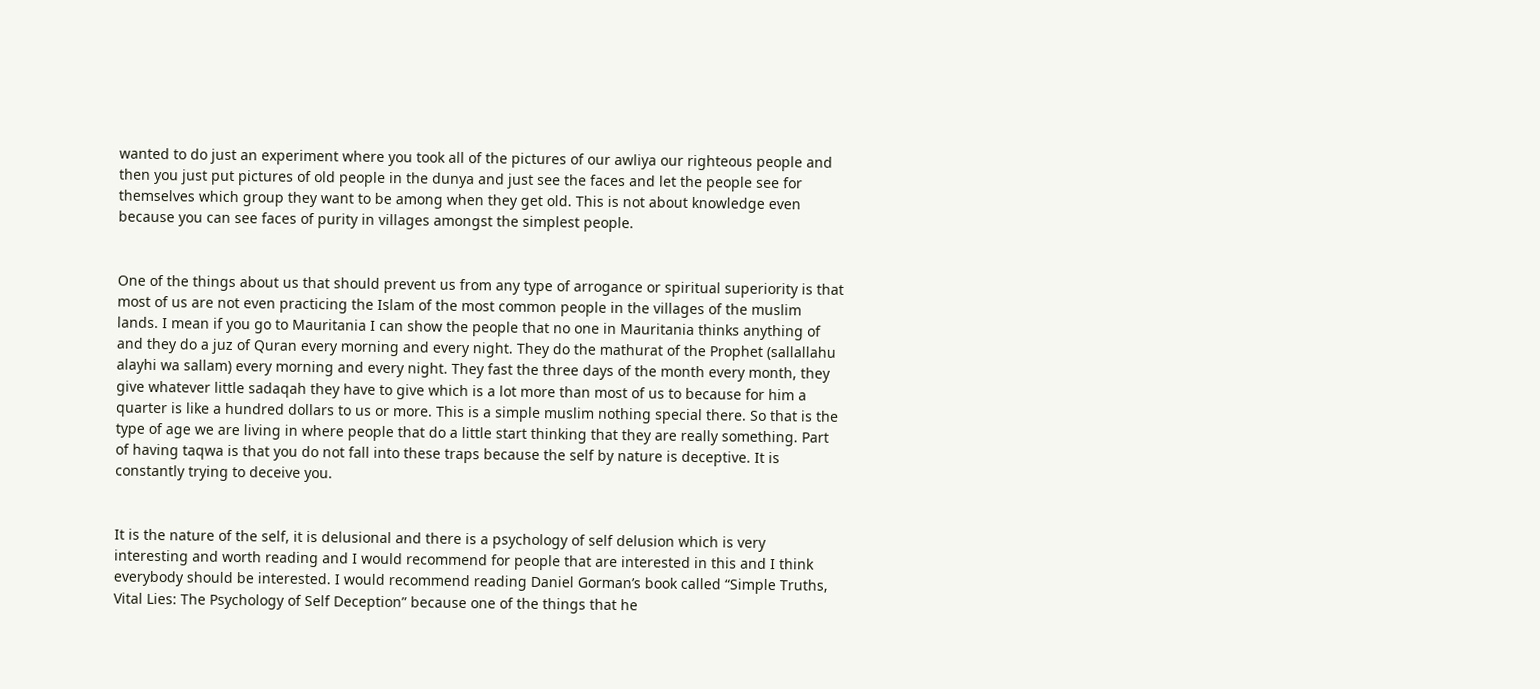wanted to do just an experiment where you took all of the pictures of our awliya our righteous people and then you just put pictures of old people in the dunya and just see the faces and let the people see for themselves which group they want to be among when they get old. This is not about knowledge even because you can see faces of purity in villages amongst the simplest people.


One of the things about us that should prevent us from any type of arrogance or spiritual superiority is that most of us are not even practicing the Islam of the most common people in the villages of the muslim lands. I mean if you go to Mauritania I can show the people that no one in Mauritania thinks anything of and they do a juz of Quran every morning and every night. They do the mathurat of the Prophet (sallallahu alayhi wa sallam) every morning and every night. They fast the three days of the month every month, they give whatever little sadaqah they have to give which is a lot more than most of us to because for him a quarter is like a hundred dollars to us or more. This is a simple muslim nothing special there. So that is the type of age we are living in where people that do a little start thinking that they are really something. Part of having taqwa is that you do not fall into these traps because the self by nature is deceptive. It is constantly trying to deceive you.


It is the nature of the self, it is delusional and there is a psychology of self delusion which is very interesting and worth reading and I would recommend for people that are interested in this and I think everybody should be interested. I would recommend reading Daniel Gorman’s book called “Simple Truths, Vital Lies: The Psychology of Self Deception” because one of the things that he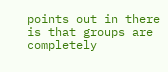points out in there is that groups are completely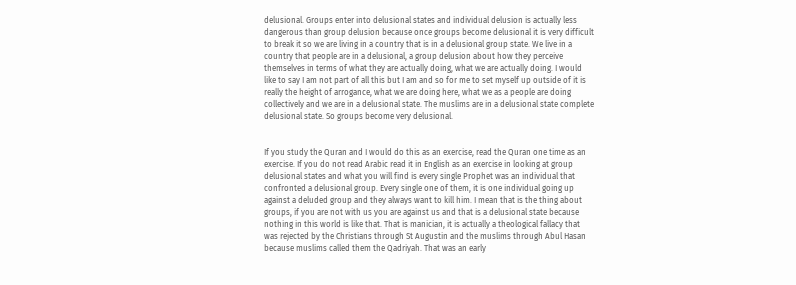delusional. Groups enter into delusional states and individual delusion is actually less dangerous than group delusion because once groups become delusional it is very difficult to break it so we are living in a country that is in a delusional group state. We live in a country that people are in a delusional, a group delusion about how they perceive themselves in terms of what they are actually doing, what we are actually doing. I would like to say I am not part of all this but I am and so for me to set myself up outside of it is really the height of arrogance, what we are doing here, what we as a people are doing collectively and we are in a delusional state. The muslims are in a delusional state complete delusional state. So groups become very delusional.


If you study the Quran and I would do this as an exercise, read the Quran one time as an exercise. If you do not read Arabic read it in English as an exercise in looking at group delusional states and what you will find is every single Prophet was an individual that confronted a delusional group. Every single one of them, it is one individual going up against a deluded group and they always want to kill him. I mean that is the thing about groups, if you are not with us you are against us and that is a delusional state because nothing in this world is like that. That is manician, it is actually a theological fallacy that was rejected by the Christians through St Augustin and the muslims through Abul Hasan because muslims called them the Qadriyah. That was an early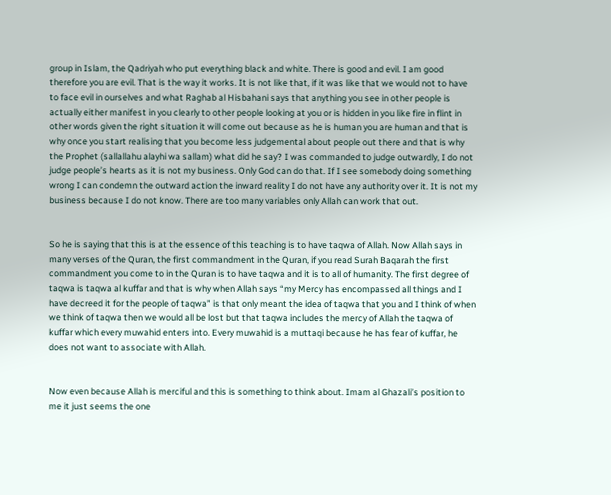group in Islam, the Qadriyah who put everything black and white. There is good and evil. I am good therefore you are evil. That is the way it works. It is not like that, if it was like that we would not to have to face evil in ourselves and what Raghab al Hisbahani says that anything you see in other people is actually either manifest in you clearly to other people looking at you or is hidden in you like fire in flint in other words given the right situation it will come out because as he is human you are human and that is why once you start realising that you become less judgemental about people out there and that is why the Prophet (sallallahu alayhi wa sallam) what did he say? I was commanded to judge outwardly, I do not judge people’s hearts as it is not my business. Only God can do that. If I see somebody doing something wrong I can condemn the outward action the inward reality I do not have any authority over it. It is not my business because I do not know. There are too many variables only Allah can work that out.


So he is saying that this is at the essence of this teaching is to have taqwa of Allah. Now Allah says in many verses of the Quran, the first commandment in the Quran, if you read Surah Baqarah the first commandment you come to in the Quran is to have taqwa and it is to all of humanity. The first degree of taqwa is taqwa al kuffar and that is why when Allah says “my Mercy has encompassed all things and I have decreed it for the people of taqwa” is that only meant the idea of taqwa that you and I think of when we think of taqwa then we would all be lost but that taqwa includes the mercy of Allah the taqwa of kuffar which every muwahid enters into. Every muwahid is a muttaqi because he has fear of kuffar, he does not want to associate with Allah.


Now even because Allah is merciful and this is something to think about. Imam al Ghazali’s position to me it just seems the one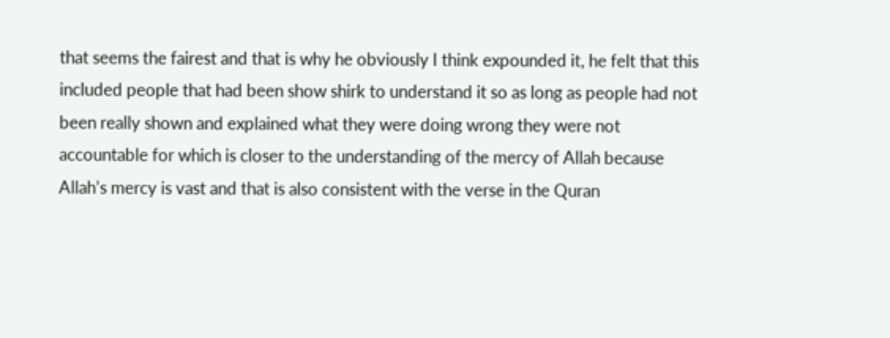that seems the fairest and that is why he obviously I think expounded it, he felt that this included people that had been show shirk to understand it so as long as people had not been really shown and explained what they were doing wrong they were not accountable for which is closer to the understanding of the mercy of Allah because Allah’s mercy is vast and that is also consistent with the verse in the Quran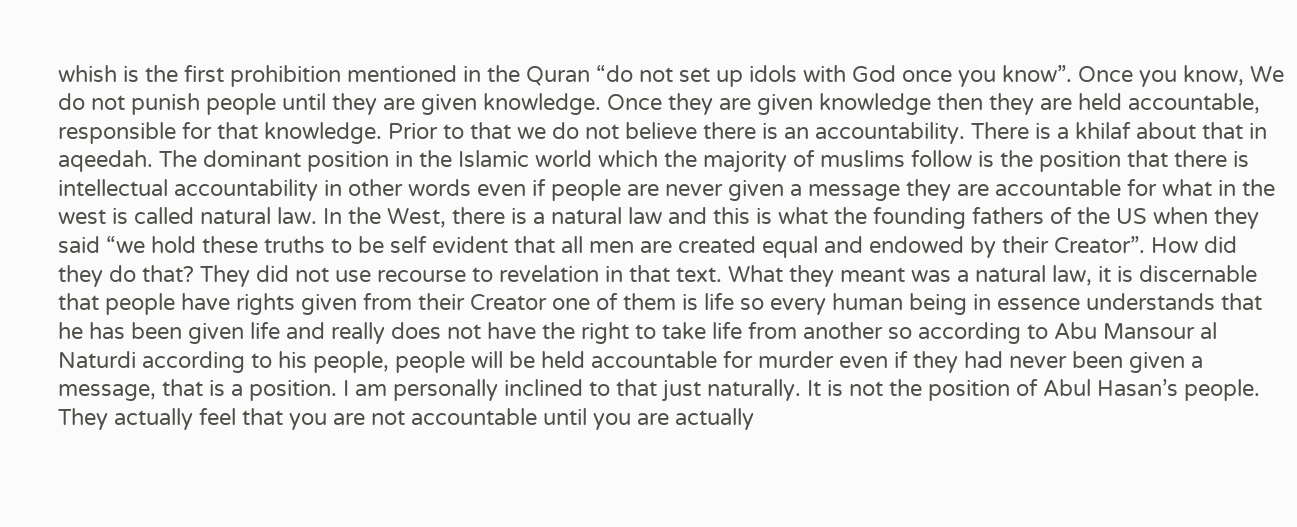whish is the first prohibition mentioned in the Quran “do not set up idols with God once you know”. Once you know, We do not punish people until they are given knowledge. Once they are given knowledge then they are held accountable, responsible for that knowledge. Prior to that we do not believe there is an accountability. There is a khilaf about that in aqeedah. The dominant position in the Islamic world which the majority of muslims follow is the position that there is intellectual accountability in other words even if people are never given a message they are accountable for what in the west is called natural law. In the West, there is a natural law and this is what the founding fathers of the US when they said “we hold these truths to be self evident that all men are created equal and endowed by their Creator”. How did they do that? They did not use recourse to revelation in that text. What they meant was a natural law, it is discernable that people have rights given from their Creator one of them is life so every human being in essence understands that he has been given life and really does not have the right to take life from another so according to Abu Mansour al Naturdi according to his people, people will be held accountable for murder even if they had never been given a message, that is a position. I am personally inclined to that just naturally. It is not the position of Abul Hasan’s people. They actually feel that you are not accountable until you are actually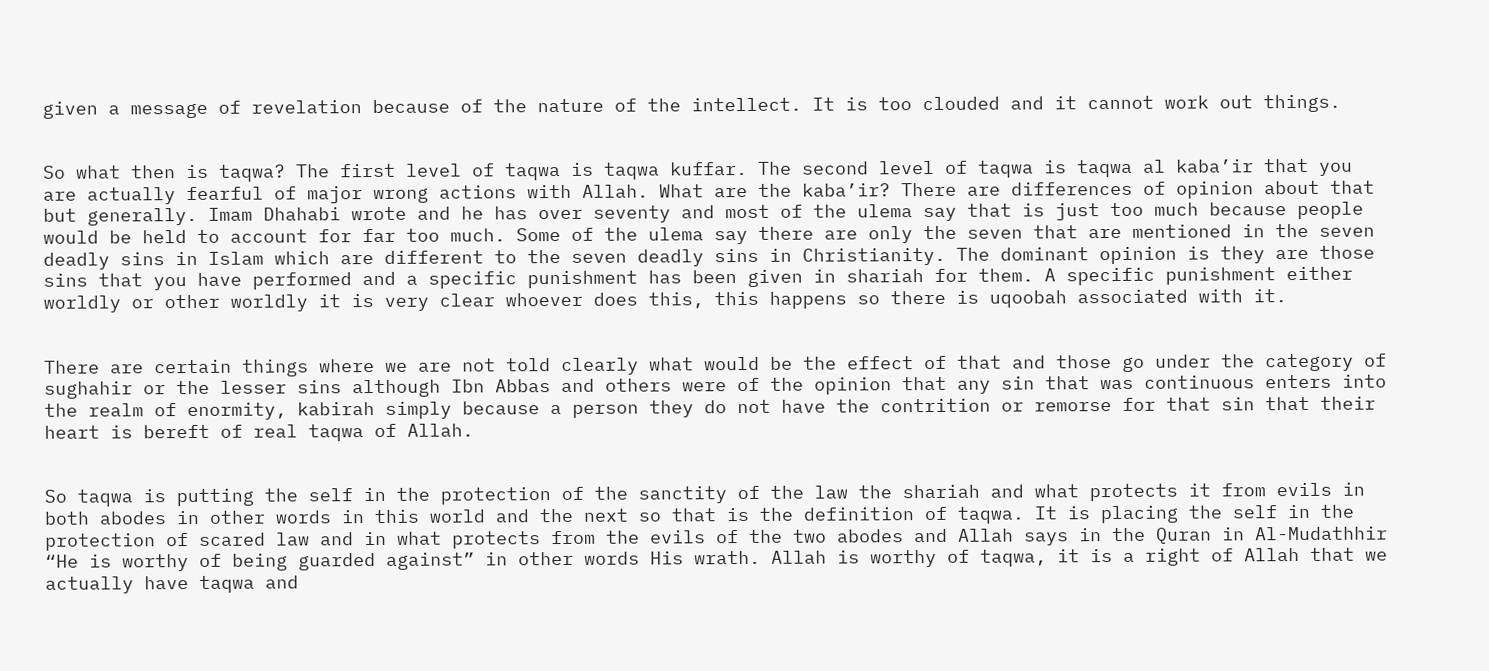given a message of revelation because of the nature of the intellect. It is too clouded and it cannot work out things.


So what then is taqwa? The first level of taqwa is taqwa kuffar. The second level of taqwa is taqwa al kaba’ir that you are actually fearful of major wrong actions with Allah. What are the kaba’ir? There are differences of opinion about that but generally. Imam Dhahabi wrote and he has over seventy and most of the ulema say that is just too much because people would be held to account for far too much. Some of the ulema say there are only the seven that are mentioned in the seven deadly sins in Islam which are different to the seven deadly sins in Christianity. The dominant opinion is they are those sins that you have performed and a specific punishment has been given in shariah for them. A specific punishment either worldly or other worldly it is very clear whoever does this, this happens so there is uqoobah associated with it.


There are certain things where we are not told clearly what would be the effect of that and those go under the category of sughahir or the lesser sins although Ibn Abbas and others were of the opinion that any sin that was continuous enters into the realm of enormity, kabirah simply because a person they do not have the contrition or remorse for that sin that their heart is bereft of real taqwa of Allah.


So taqwa is putting the self in the protection of the sanctity of the law the shariah and what protects it from evils in both abodes in other words in this world and the next so that is the definition of taqwa. It is placing the self in the protection of scared law and in what protects from the evils of the two abodes and Allah says in the Quran in Al-Mudathhir “He is worthy of being guarded against” in other words His wrath. Allah is worthy of taqwa, it is a right of Allah that we actually have taqwa and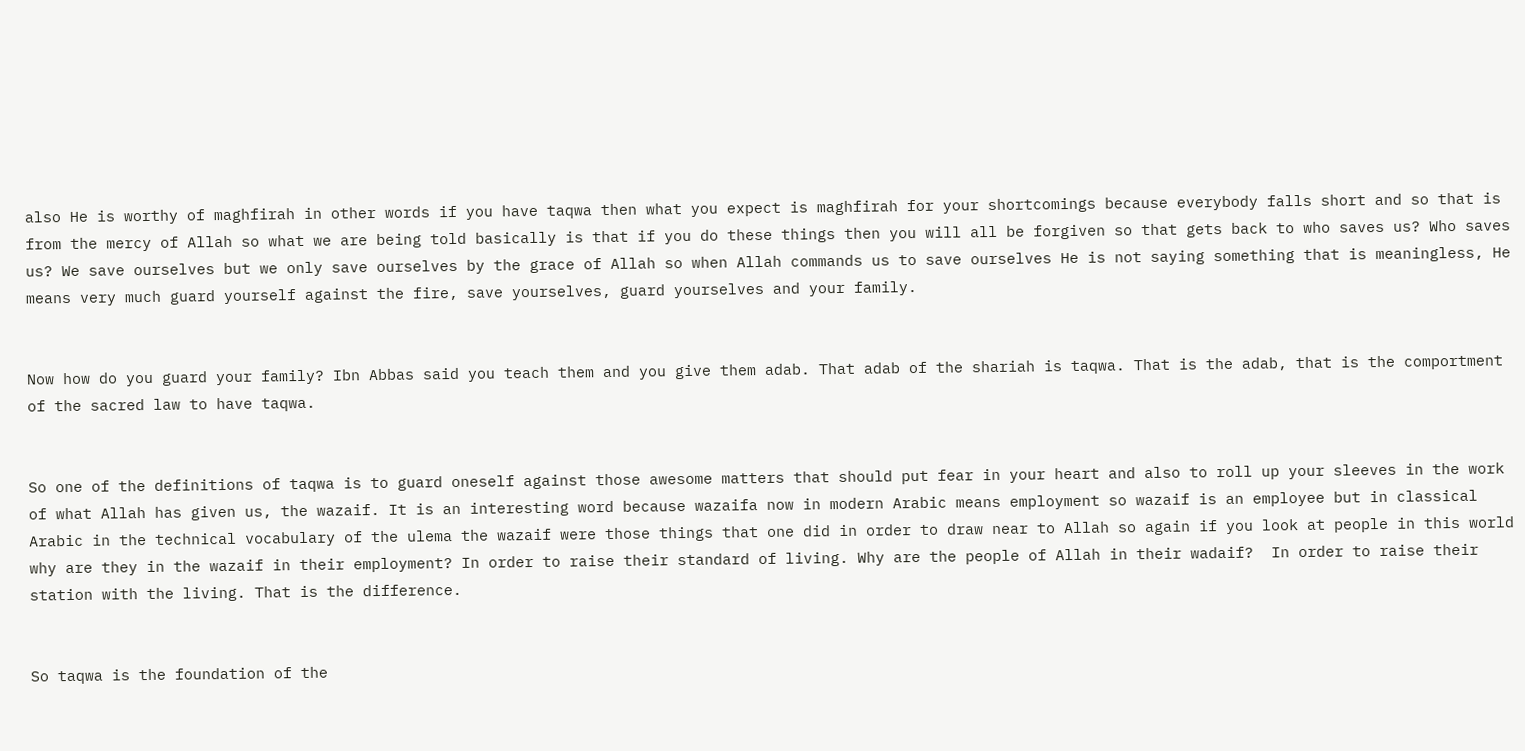also He is worthy of maghfirah in other words if you have taqwa then what you expect is maghfirah for your shortcomings because everybody falls short and so that is from the mercy of Allah so what we are being told basically is that if you do these things then you will all be forgiven so that gets back to who saves us? Who saves us? We save ourselves but we only save ourselves by the grace of Allah so when Allah commands us to save ourselves He is not saying something that is meaningless, He means very much guard yourself against the fire, save yourselves, guard yourselves and your family.


Now how do you guard your family? Ibn Abbas said you teach them and you give them adab. That adab of the shariah is taqwa. That is the adab, that is the comportment of the sacred law to have taqwa.


So one of the definitions of taqwa is to guard oneself against those awesome matters that should put fear in your heart and also to roll up your sleeves in the work of what Allah has given us, the wazaif. It is an interesting word because wazaifa now in modern Arabic means employment so wazaif is an employee but in classical Arabic in the technical vocabulary of the ulema the wazaif were those things that one did in order to draw near to Allah so again if you look at people in this world why are they in the wazaif in their employment? In order to raise their standard of living. Why are the people of Allah in their wadaif?  In order to raise their station with the living. That is the difference.


So taqwa is the foundation of the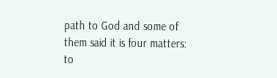path to God and some of them said it is four matters:  to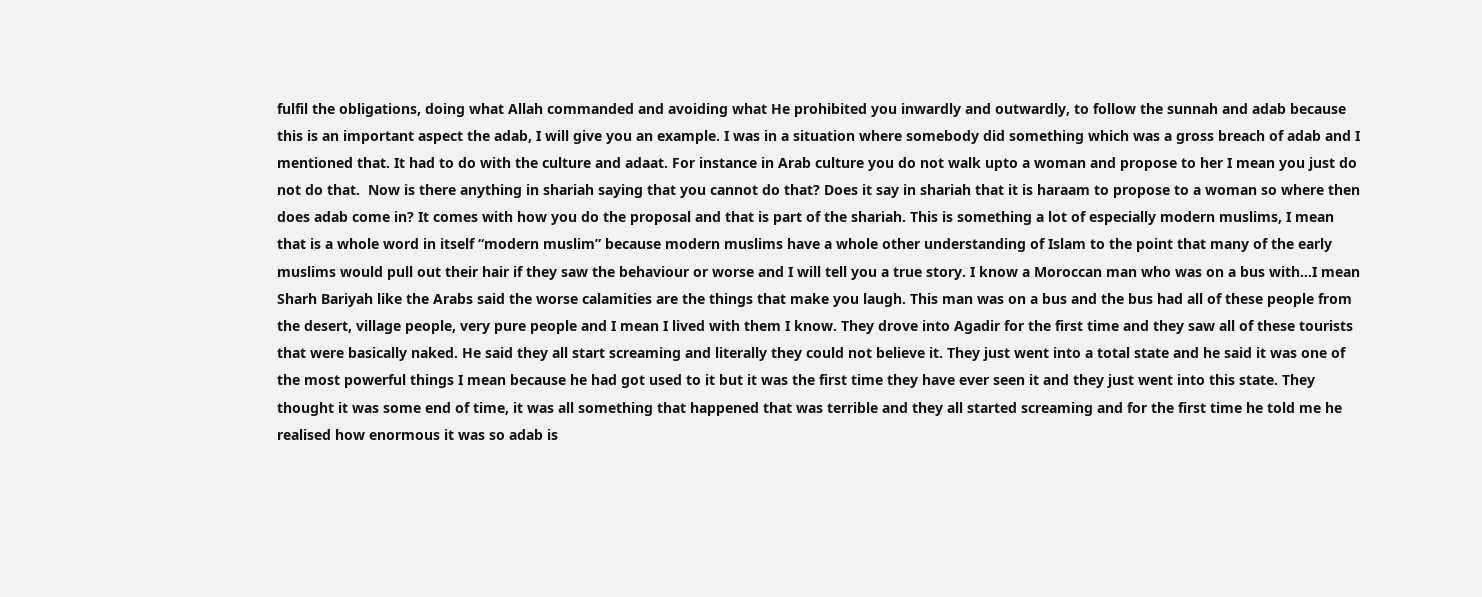fulfil the obligations, doing what Allah commanded and avoiding what He prohibited you inwardly and outwardly, to follow the sunnah and adab because this is an important aspect the adab, I will give you an example. I was in a situation where somebody did something which was a gross breach of adab and I mentioned that. It had to do with the culture and adaat. For instance in Arab culture you do not walk upto a woman and propose to her I mean you just do not do that.  Now is there anything in shariah saying that you cannot do that? Does it say in shariah that it is haraam to propose to a woman so where then does adab come in? It comes with how you do the proposal and that is part of the shariah. This is something a lot of especially modern muslims, I mean that is a whole word in itself “modern muslim” because modern muslims have a whole other understanding of Islam to the point that many of the early muslims would pull out their hair if they saw the behaviour or worse and I will tell you a true story. I know a Moroccan man who was on a bus with…I mean Sharh Bariyah like the Arabs said the worse calamities are the things that make you laugh. This man was on a bus and the bus had all of these people from the desert, village people, very pure people and I mean I lived with them I know. They drove into Agadir for the first time and they saw all of these tourists that were basically naked. He said they all start screaming and literally they could not believe it. They just went into a total state and he said it was one of the most powerful things I mean because he had got used to it but it was the first time they have ever seen it and they just went into this state. They thought it was some end of time, it was all something that happened that was terrible and they all started screaming and for the first time he told me he realised how enormous it was so adab is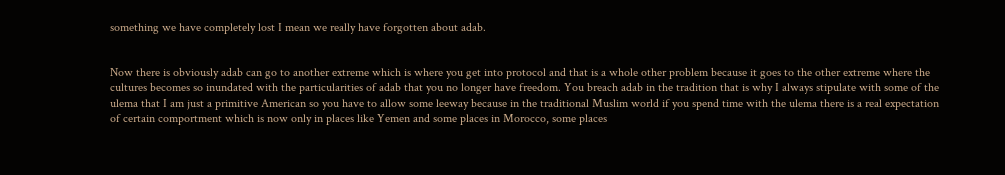something we have completely lost I mean we really have forgotten about adab.


Now there is obviously adab can go to another extreme which is where you get into protocol and that is a whole other problem because it goes to the other extreme where the cultures becomes so inundated with the particularities of adab that you no longer have freedom. You breach adab in the tradition that is why I always stipulate with some of the ulema that I am just a primitive American so you have to allow some leeway because in the traditional Muslim world if you spend time with the ulema there is a real expectation of certain comportment which is now only in places like Yemen and some places in Morocco, some places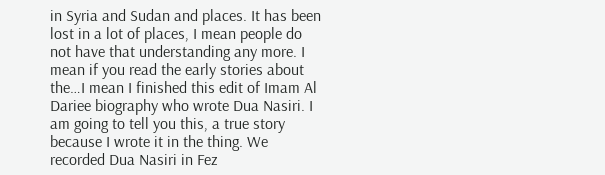in Syria and Sudan and places. It has been lost in a lot of places, I mean people do not have that understanding any more. I mean if you read the early stories about the…I mean I finished this edit of Imam Al Dariee biography who wrote Dua Nasiri. I am going to tell you this, a true story because I wrote it in the thing. We recorded Dua Nasiri in Fez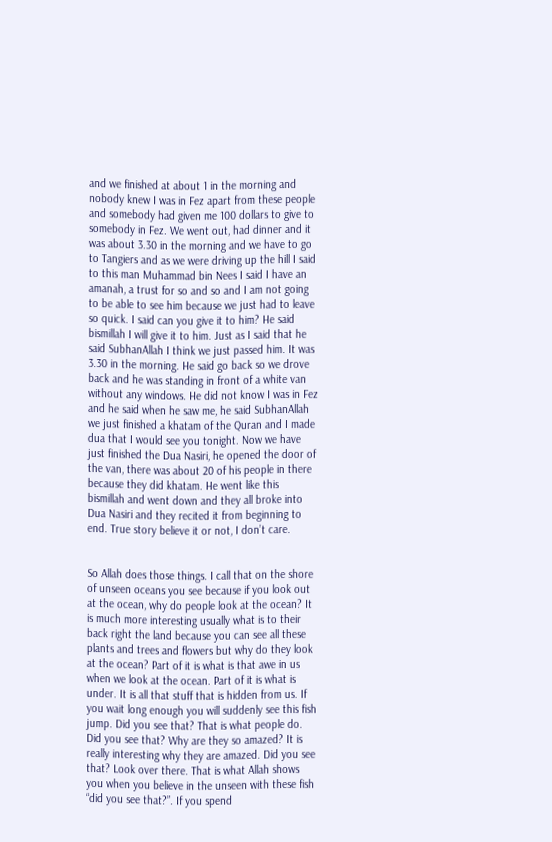and we finished at about 1 in the morning and nobody knew I was in Fez apart from these people and somebody had given me 100 dollars to give to somebody in Fez. We went out, had dinner and it was about 3.30 in the morning and we have to go to Tangiers and as we were driving up the hill I said to this man Muhammad bin Nees I said I have an amanah, a trust for so and so and I am not going to be able to see him because we just had to leave so quick. I said can you give it to him? He said bismillah I will give it to him. Just as I said that he said SubhanAllah I think we just passed him. It was 3.30 in the morning. He said go back so we drove back and he was standing in front of a white van without any windows. He did not know I was in Fez and he said when he saw me, he said SubhanAllah we just finished a khatam of the Quran and I made dua that I would see you tonight. Now we have just finished the Dua Nasiri, he opened the door of the van, there was about 20 of his people in there because they did khatam. He went like this bismillah and went down and they all broke into Dua Nasiri and they recited it from beginning to end. True story believe it or not, I don’t care.


So Allah does those things. I call that on the shore of unseen oceans you see because if you look out at the ocean, why do people look at the ocean? It is much more interesting usually what is to their back right the land because you can see all these plants and trees and flowers but why do they look at the ocean? Part of it is what is that awe in us when we look at the ocean. Part of it is what is under. It is all that stuff that is hidden from us. If you wait long enough you will suddenly see this fish jump. Did you see that? That is what people do. Did you see that? Why are they so amazed? It is really interesting why they are amazed. Did you see that? Look over there. That is what Allah shows you when you believe in the unseen with these fish “did you see that?”. If you spend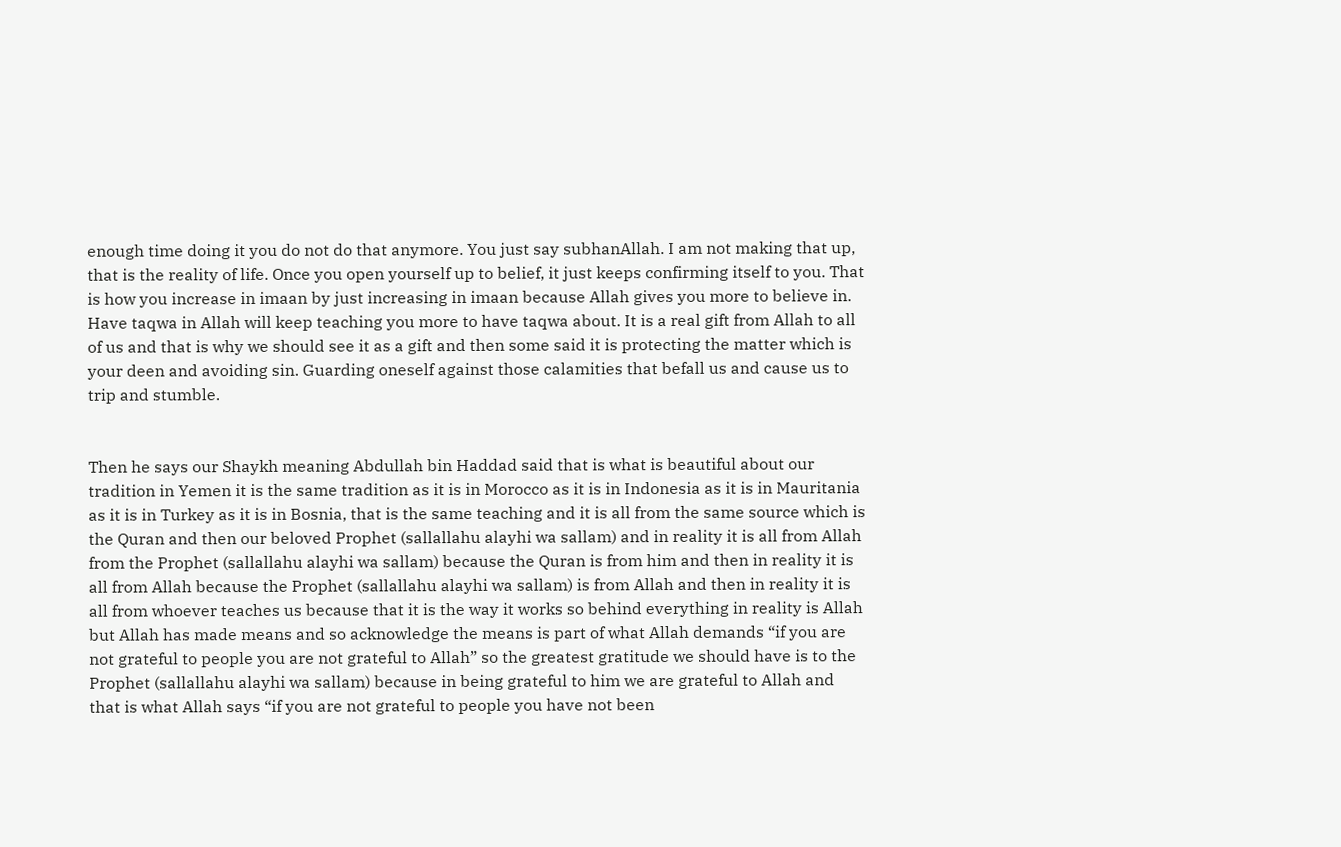enough time doing it you do not do that anymore. You just say subhanAllah. I am not making that up, that is the reality of life. Once you open yourself up to belief, it just keeps confirming itself to you. That is how you increase in imaan by just increasing in imaan because Allah gives you more to believe in. Have taqwa in Allah will keep teaching you more to have taqwa about. It is a real gift from Allah to all of us and that is why we should see it as a gift and then some said it is protecting the matter which is your deen and avoiding sin. Guarding oneself against those calamities that befall us and cause us to trip and stumble.


Then he says our Shaykh meaning Abdullah bin Haddad said that is what is beautiful about our tradition in Yemen it is the same tradition as it is in Morocco as it is in Indonesia as it is in Mauritania as it is in Turkey as it is in Bosnia, that is the same teaching and it is all from the same source which is the Quran and then our beloved Prophet (sallallahu alayhi wa sallam) and in reality it is all from Allah from the Prophet (sallallahu alayhi wa sallam) because the Quran is from him and then in reality it is all from Allah because the Prophet (sallallahu alayhi wa sallam) is from Allah and then in reality it is all from whoever teaches us because that it is the way it works so behind everything in reality is Allah but Allah has made means and so acknowledge the means is part of what Allah demands “if you are not grateful to people you are not grateful to Allah” so the greatest gratitude we should have is to the Prophet (sallallahu alayhi wa sallam) because in being grateful to him we are grateful to Allah and that is what Allah says “if you are not grateful to people you have not been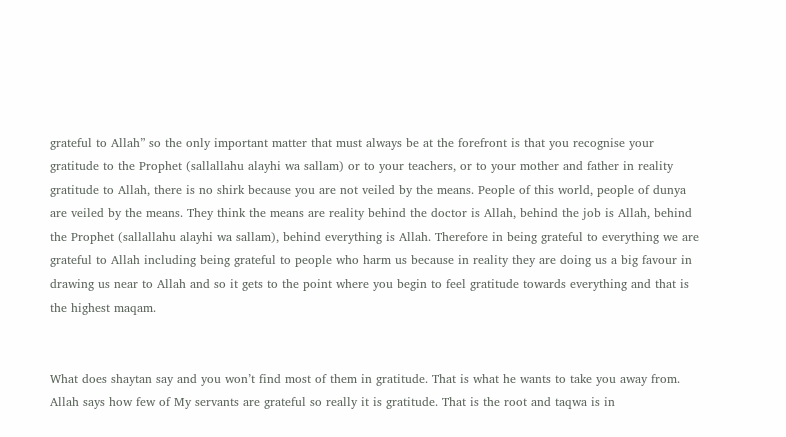grateful to Allah” so the only important matter that must always be at the forefront is that you recognise your gratitude to the Prophet (sallallahu alayhi wa sallam) or to your teachers, or to your mother and father in reality gratitude to Allah, there is no shirk because you are not veiled by the means. People of this world, people of dunya are veiled by the means. They think the means are reality behind the doctor is Allah, behind the job is Allah, behind the Prophet (sallallahu alayhi wa sallam), behind everything is Allah. Therefore in being grateful to everything we are grateful to Allah including being grateful to people who harm us because in reality they are doing us a big favour in drawing us near to Allah and so it gets to the point where you begin to feel gratitude towards everything and that is the highest maqam.


What does shaytan say and you won’t find most of them in gratitude. That is what he wants to take you away from. Allah says how few of My servants are grateful so really it is gratitude. That is the root and taqwa is in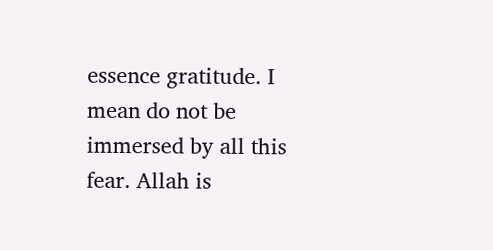essence gratitude. I mean do not be immersed by all this fear. Allah is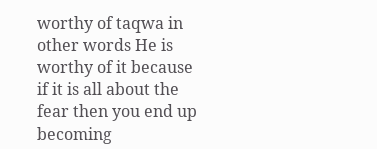worthy of taqwa in other words He is worthy of it because if it is all about the fear then you end up becoming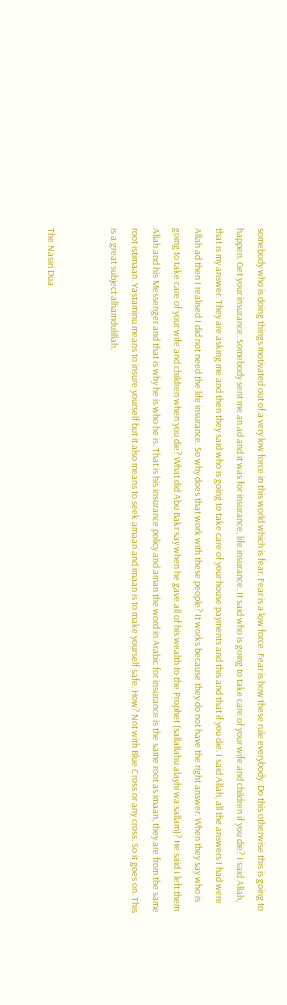somebody who is doing things motivated out of a very low force in this world which is fear. Fear is a low force. Fear is how these rule everybody. Do this otherwise this is going to happen. Get your insurance. Somebody sent me an ad and it was for insurance, life insurance. It said who is going to take care of your wife and children if you die? I said Allah, that is my answer. They are asking me and then they said who is going to take care of your house payments and this and that if you die. I said Allah, all the answers I had were Allah ad then I realised I did not need the life insurance. So why does that work with these people? It works because they do not have the right answer. When they say who is going to take care of your wife and children when you die? What did Abu Bakr say when he gave all of his wealth to the Prophet (sallallahu alayhi wa sallam)? He said I left them Allah and his Messenger and that is why he is who he is. That is his insurance policy and aman the word in Arabic for insurance is the same root as imaan, they are from the same root istimaan. Yastaminu means to insure yourself but it also means to seek amaan and imaan is to make yourself safe. How? Not with Blue Cross or any cross. So it goes on. This is a great subject alhamdulillah.


The Nasiri Dua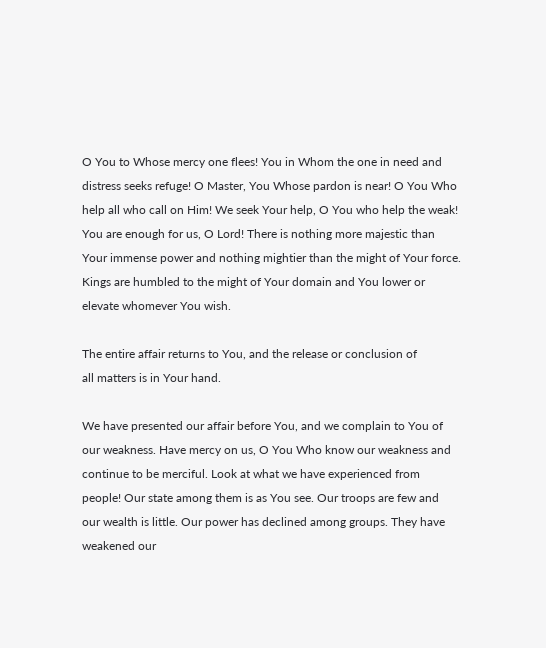O You to Whose mercy one flees! You in Whom the one in need and
distress seeks refuge! O Master, You Whose pardon is near! O You Who
help all who call on Him! We seek Your help, O You who help the weak!
You are enough for us, O Lord! There is nothing more majestic than
Your immense power and nothing mightier than the might of Your force.
Kings are humbled to the might of Your domain and You lower or
elevate whomever You wish.

The entire affair returns to You, and the release or conclusion of
all matters is in Your hand.

We have presented our affair before You, and we complain to You of
our weakness. Have mercy on us, O You Who know our weakness and
continue to be merciful. Look at what we have experienced from
people! Our state among them is as You see. Our troops are few and
our wealth is little. Our power has declined among groups. They have
weakened our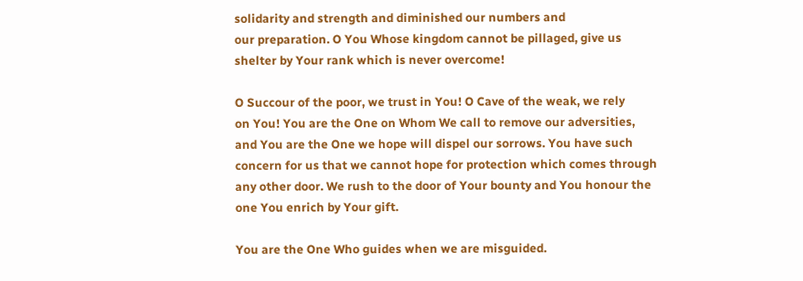solidarity and strength and diminished our numbers and
our preparation. O You Whose kingdom cannot be pillaged, give us
shelter by Your rank which is never overcome!

O Succour of the poor, we trust in You! O Cave of the weak, we rely
on You! You are the One on Whom We call to remove our adversities,
and You are the One we hope will dispel our sorrows. You have such
concern for us that we cannot hope for protection which comes through
any other door. We rush to the door of Your bounty and You honour the
one You enrich by Your gift.

You are the One Who guides when we are misguided.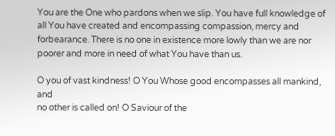You are the One who pardons when we slip. You have full knowledge of
all You have created and encompassing compassion, mercy and
forbearance. There is no one in existence more lowly than we are nor
poorer and more in need of what You have than us.

O you of vast kindness! O You Whose good encompasses all mankind, and
no other is called on! O Saviour of the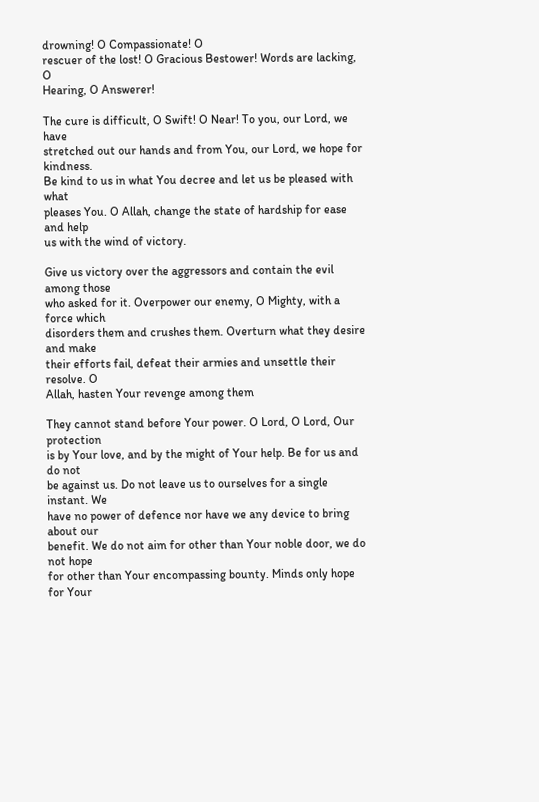drowning! O Compassionate! O
rescuer of the lost! O Gracious Bestower! Words are lacking, O
Hearing, O Answerer!

The cure is difficult, O Swift! O Near! To you, our Lord, we have
stretched out our hands and from You, our Lord, we hope for kindness.
Be kind to us in what You decree and let us be pleased with what
pleases You. O Allah, change the state of hardship for ease and help
us with the wind of victory.

Give us victory over the aggressors and contain the evil among those
who asked for it. Overpower our enemy, O Mighty, with a force which
disorders them and crushes them. Overturn what they desire and make
their efforts fail, defeat their armies and unsettle their resolve. O
Allah, hasten Your revenge among them

They cannot stand before Your power. O Lord, O Lord, Our protection
is by Your love, and by the might of Your help. Be for us and do not
be against us. Do not leave us to ourselves for a single instant. We
have no power of defence nor have we any device to bring about our
benefit. We do not aim for other than Your noble door, we do not hope
for other than Your encompassing bounty. Minds only hope for Your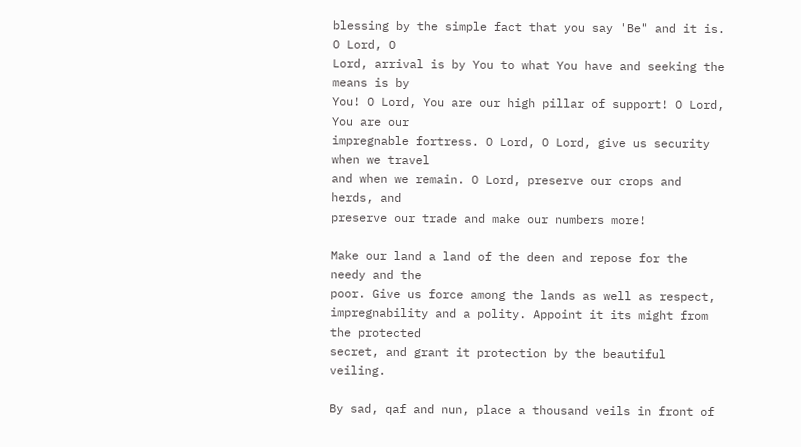blessing by the simple fact that you say 'Be" and it is. O Lord, O
Lord, arrival is by You to what You have and seeking the means is by
You! O Lord, You are our high pillar of support! O Lord, You are our
impregnable fortress. O Lord, O Lord, give us security when we travel
and when we remain. O Lord, preserve our crops and herds, and
preserve our trade and make our numbers more!

Make our land a land of the deen and repose for the needy and the
poor. Give us force among the lands as well as respect,
impregnability and a polity. Appoint it its might from the protected
secret, and grant it protection by the beautiful veiling.

By sad, qaf and nun, place a thousand veils in front of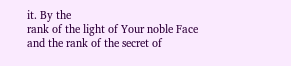it. By the
rank of the light of Your noble Face and the rank of the secret of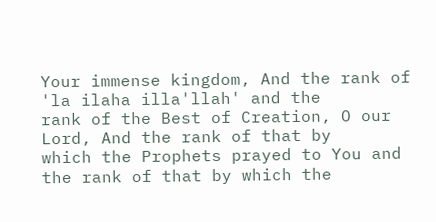Your immense kingdom, And the rank of 'la ilaha illa'llah' and the
rank of the Best of Creation, O our Lord, And the rank of that by
which the Prophets prayed to You and the rank of that by which the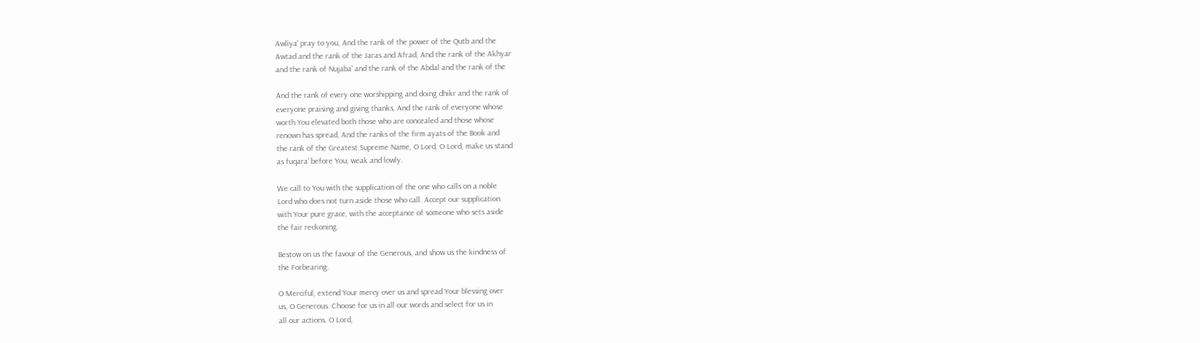Awliya' pray to you, And the rank of the power of the Qutb and the
Awtad and the rank of the Jaras and Afrad, And the rank of the Akhyar
and the rank of Nujaba' and the rank of the Abdal and the rank of the

And the rank of every one worshipping and doing dhikr and the rank of
everyone praising and giving thanks, And the rank of everyone whose
worth You elevated both those who are concealed and those whose
renown has spread, And the ranks of the firm ayats of the Book and
the rank of the Greatest Supreme Name, O Lord, O Lord, make us stand
as fuqara' before You, weak and lowly.

We call to You with the supplication of the one who calls on a noble
Lord who does not turn aside those who call. Accept our supplication
with Your pure grace, with the acceptance of someone who sets aside
the fair reckoning.

Bestow on us the favour of the Generous, and show us the kindness of
the Forbearing.

O Merciful, extend Your mercy over us and spread Your blessing over
us, O Generous. Choose for us in all our words and select for us in
all our actions. O Lord,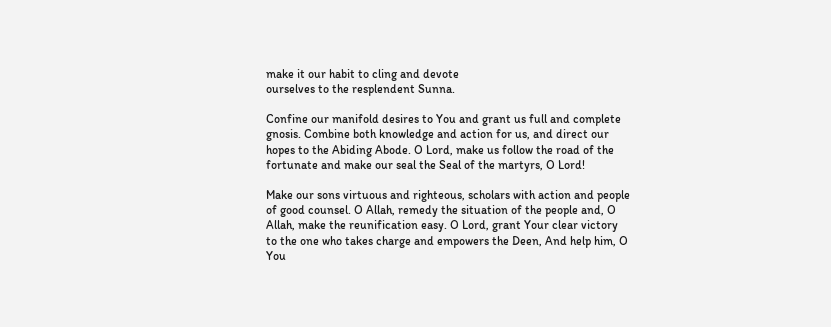make it our habit to cling and devote
ourselves to the resplendent Sunna.

Confine our manifold desires to You and grant us full and complete
gnosis. Combine both knowledge and action for us, and direct our
hopes to the Abiding Abode. O Lord, make us follow the road of the
fortunate and make our seal the Seal of the martyrs, O Lord!

Make our sons virtuous and righteous, scholars with action and people
of good counsel. O Allah, remedy the situation of the people and, O
Allah, make the reunification easy. O Lord, grant Your clear victory
to the one who takes charge and empowers the Deen, And help him, O
You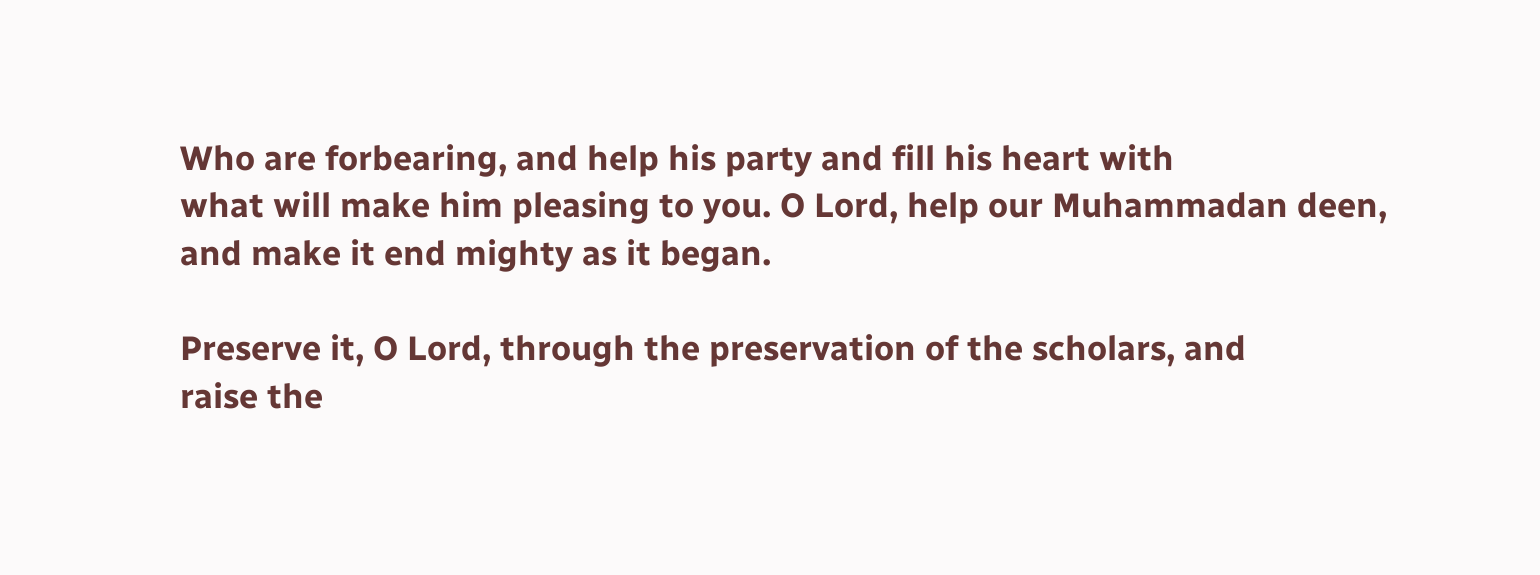Who are forbearing, and help his party and fill his heart with
what will make him pleasing to you. O Lord, help our Muhammadan deen,
and make it end mighty as it began.

Preserve it, O Lord, through the preservation of the scholars, and
raise the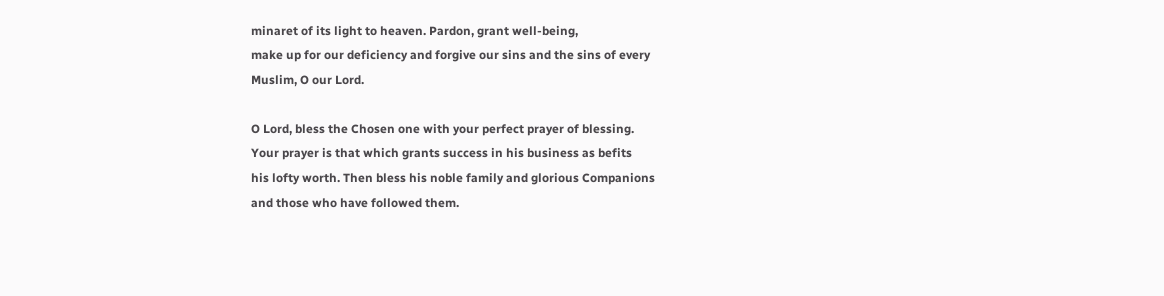minaret of its light to heaven. Pardon, grant well-being,
make up for our deficiency and forgive our sins and the sins of every
Muslim, O our Lord.

O Lord, bless the Chosen one with your perfect prayer of blessing.
Your prayer is that which grants success in his business as befits
his lofty worth. Then bless his noble family and glorious Companions
and those who have followed them.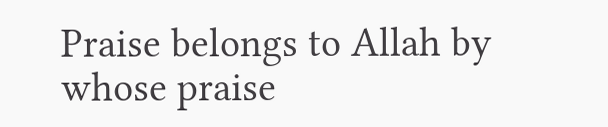Praise belongs to Allah by whose praise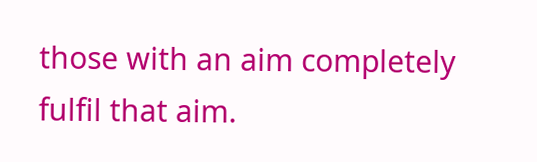those with an aim completely
fulfil that aim.